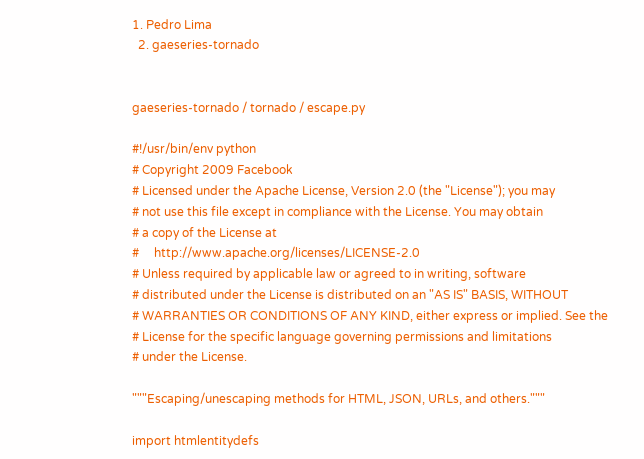1. Pedro Lima
  2. gaeseries-tornado


gaeseries-tornado / tornado / escape.py

#!/usr/bin/env python
# Copyright 2009 Facebook
# Licensed under the Apache License, Version 2.0 (the "License"); you may
# not use this file except in compliance with the License. You may obtain
# a copy of the License at
#     http://www.apache.org/licenses/LICENSE-2.0
# Unless required by applicable law or agreed to in writing, software
# distributed under the License is distributed on an "AS IS" BASIS, WITHOUT
# WARRANTIES OR CONDITIONS OF ANY KIND, either express or implied. See the
# License for the specific language governing permissions and limitations
# under the License.

"""Escaping/unescaping methods for HTML, JSON, URLs, and others."""

import htmlentitydefs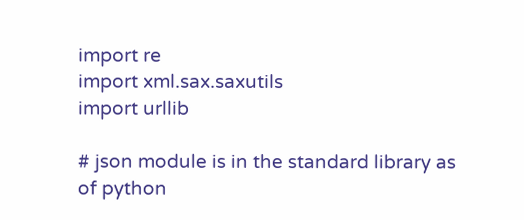import re
import xml.sax.saxutils
import urllib

# json module is in the standard library as of python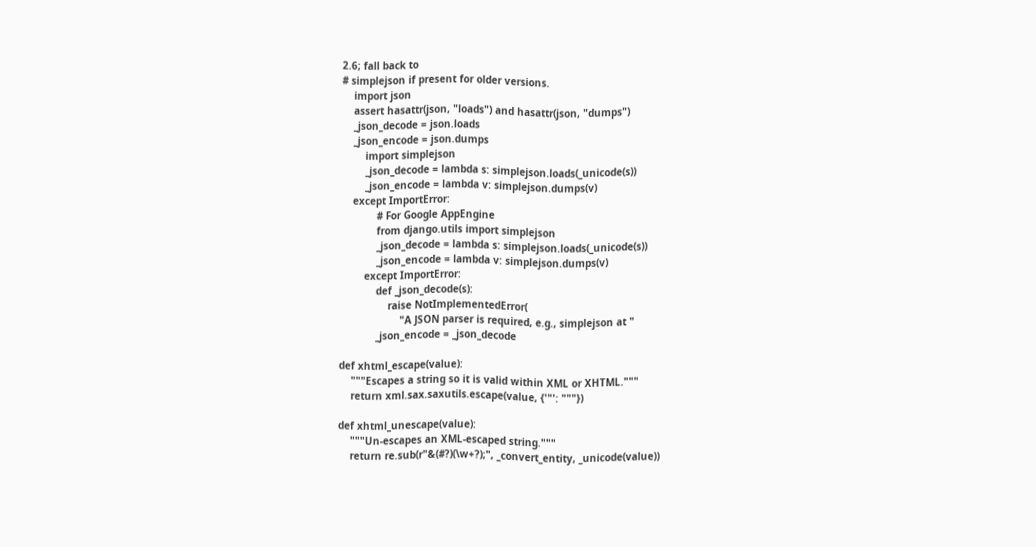2.6; fall back to
# simplejson if present for older versions.
    import json
    assert hasattr(json, "loads") and hasattr(json, "dumps")
    _json_decode = json.loads
    _json_encode = json.dumps
        import simplejson
        _json_decode = lambda s: simplejson.loads(_unicode(s))
        _json_encode = lambda v: simplejson.dumps(v)
    except ImportError:
            # For Google AppEngine
            from django.utils import simplejson
            _json_decode = lambda s: simplejson.loads(_unicode(s))
            _json_encode = lambda v: simplejson.dumps(v)
        except ImportError:
            def _json_decode(s):
                raise NotImplementedError(
                    "A JSON parser is required, e.g., simplejson at "
            _json_encode = _json_decode

def xhtml_escape(value):
    """Escapes a string so it is valid within XML or XHTML."""
    return xml.sax.saxutils.escape(value, {'"': """})

def xhtml_unescape(value):
    """Un-escapes an XML-escaped string."""
    return re.sub(r"&(#?)(\w+?);", _convert_entity, _unicode(value))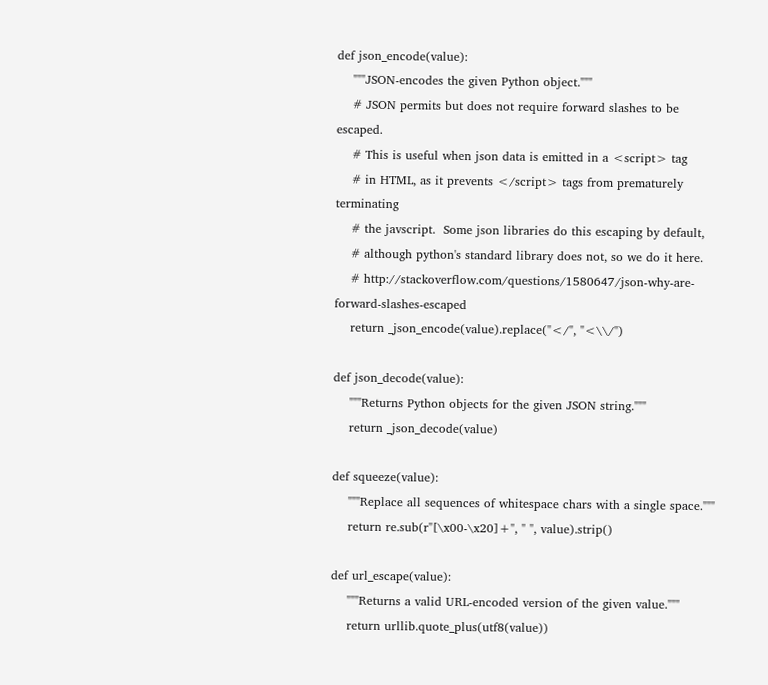def json_encode(value):
    """JSON-encodes the given Python object."""
    # JSON permits but does not require forward slashes to be escaped.
    # This is useful when json data is emitted in a <script> tag
    # in HTML, as it prevents </script> tags from prematurely terminating
    # the javscript.  Some json libraries do this escaping by default,
    # although python's standard library does not, so we do it here.
    # http://stackoverflow.com/questions/1580647/json-why-are-forward-slashes-escaped
    return _json_encode(value).replace("</", "<\\/")

def json_decode(value):
    """Returns Python objects for the given JSON string."""
    return _json_decode(value)

def squeeze(value):
    """Replace all sequences of whitespace chars with a single space."""
    return re.sub(r"[\x00-\x20]+", " ", value).strip()

def url_escape(value):
    """Returns a valid URL-encoded version of the given value."""
    return urllib.quote_plus(utf8(value))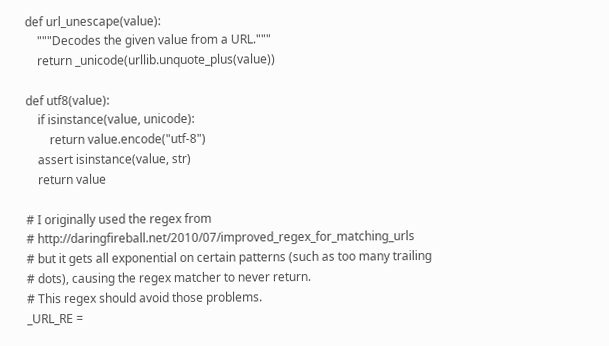def url_unescape(value):
    """Decodes the given value from a URL."""
    return _unicode(urllib.unquote_plus(value))

def utf8(value):
    if isinstance(value, unicode):
        return value.encode("utf-8")
    assert isinstance(value, str)
    return value

# I originally used the regex from
# http://daringfireball.net/2010/07/improved_regex_for_matching_urls
# but it gets all exponential on certain patterns (such as too many trailing
# dots), causing the regex matcher to never return.
# This regex should avoid those problems.
_URL_RE =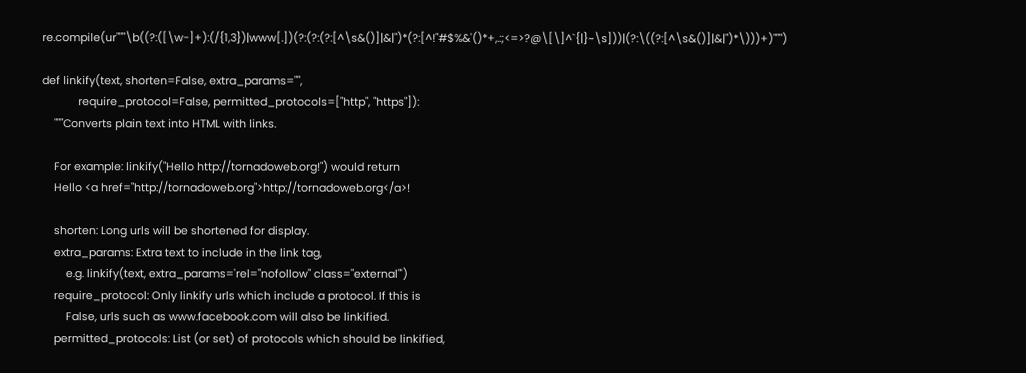re.compile(ur"""\b((?:([\w-]+):(/{1,3})|www[.])(?:(?:(?:[^\s&()]|&|")*(?:[^!"#$%&'()*+,.:;<=>?@\[\]^`{|}~\s]))|(?:\((?:[^\s&()]|&|")*\)))+)""")

def linkify(text, shorten=False, extra_params="",
            require_protocol=False, permitted_protocols=["http", "https"]):
    """Converts plain text into HTML with links.

    For example: linkify("Hello http://tornadoweb.org!") would return
    Hello <a href="http://tornadoweb.org">http://tornadoweb.org</a>!

    shorten: Long urls will be shortened for display.
    extra_params: Extra text to include in the link tag,
        e.g. linkify(text, extra_params='rel="nofollow" class="external"')
    require_protocol: Only linkify urls which include a protocol. If this is
        False, urls such as www.facebook.com will also be linkified.
    permitted_protocols: List (or set) of protocols which should be linkified,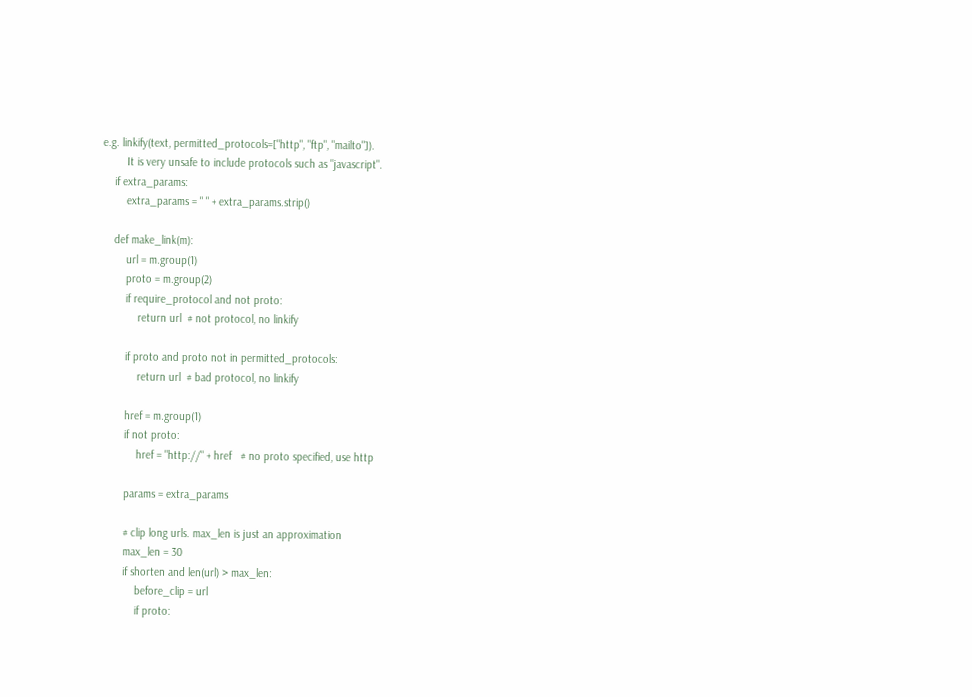e.g. linkify(text, permitted_protocols=["http", "ftp", "mailto"]).
        It is very unsafe to include protocols such as "javascript".
    if extra_params:
        extra_params = " " + extra_params.strip()

    def make_link(m):
        url = m.group(1)
        proto = m.group(2)
        if require_protocol and not proto:
            return url  # not protocol, no linkify

        if proto and proto not in permitted_protocols:
            return url  # bad protocol, no linkify

        href = m.group(1)
        if not proto:
            href = "http://" + href   # no proto specified, use http

        params = extra_params

        # clip long urls. max_len is just an approximation
        max_len = 30
        if shorten and len(url) > max_len:
            before_clip = url
            if proto: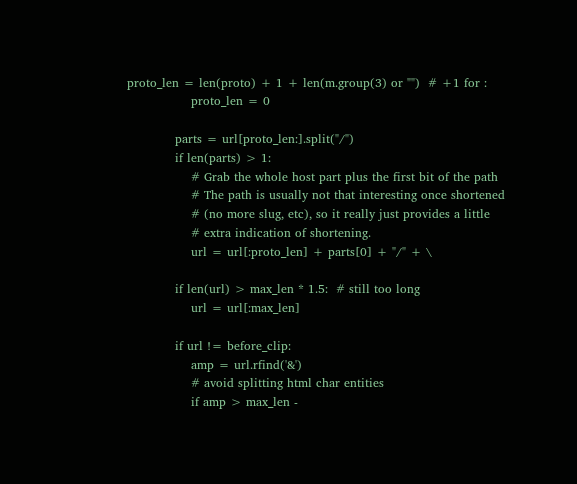proto_len = len(proto) + 1 + len(m.group(3) or "")  # +1 for :
                proto_len = 0

            parts = url[proto_len:].split("/")
            if len(parts) > 1:
                # Grab the whole host part plus the first bit of the path
                # The path is usually not that interesting once shortened
                # (no more slug, etc), so it really just provides a little
                # extra indication of shortening.
                url = url[:proto_len] + parts[0] + "/" + \

            if len(url) > max_len * 1.5:  # still too long
                url = url[:max_len]

            if url != before_clip:
                amp = url.rfind('&')
                # avoid splitting html char entities
                if amp > max_len -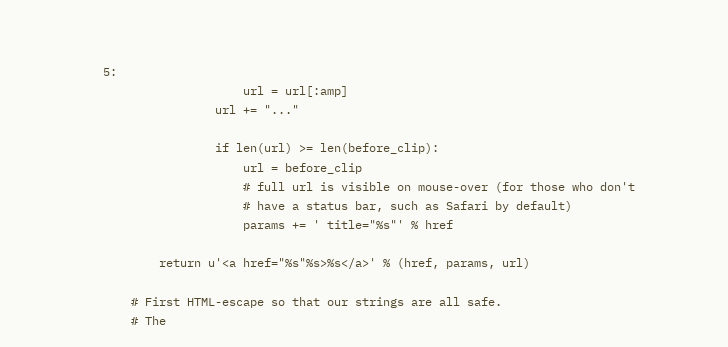5:
                    url = url[:amp]
                url += "..."

                if len(url) >= len(before_clip):
                    url = before_clip
                    # full url is visible on mouse-over (for those who don't
                    # have a status bar, such as Safari by default)
                    params += ' title="%s"' % href

        return u'<a href="%s"%s>%s</a>' % (href, params, url)

    # First HTML-escape so that our strings are all safe.
    # The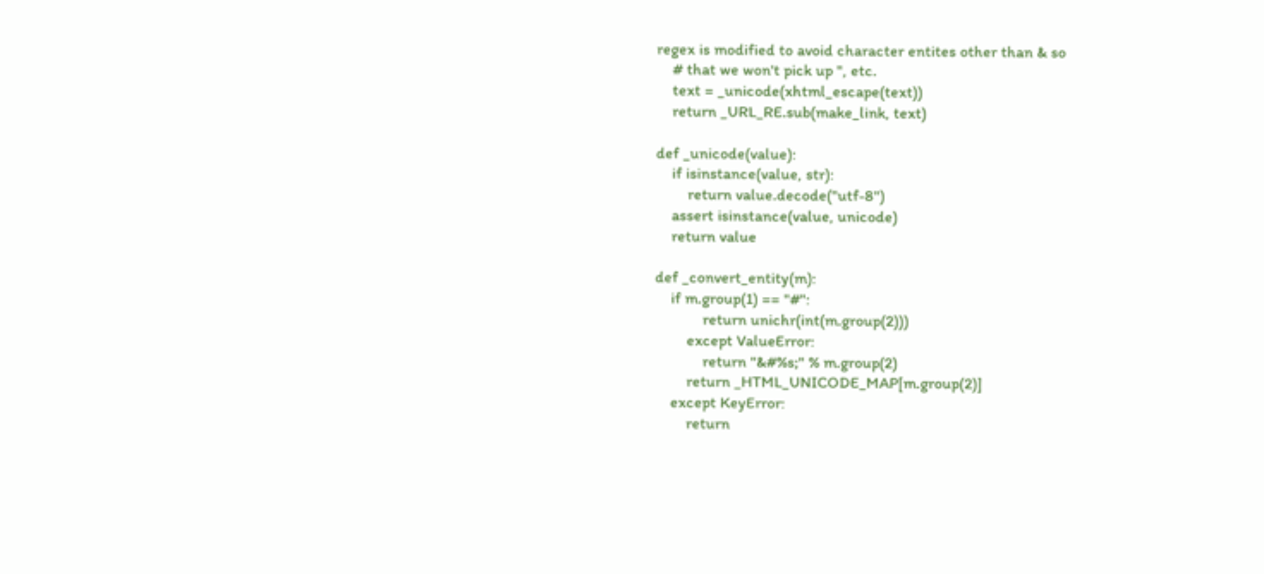regex is modified to avoid character entites other than & so
    # that we won't pick up ", etc.
    text = _unicode(xhtml_escape(text))
    return _URL_RE.sub(make_link, text)

def _unicode(value):
    if isinstance(value, str):
        return value.decode("utf-8")
    assert isinstance(value, unicode)
    return value

def _convert_entity(m):
    if m.group(1) == "#":
            return unichr(int(m.group(2)))
        except ValueError:
            return "&#%s;" % m.group(2)
        return _HTML_UNICODE_MAP[m.group(2)]
    except KeyError:
        return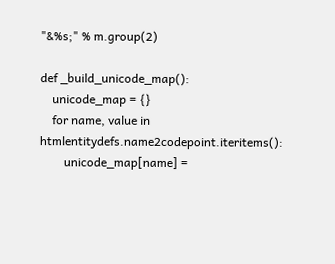"&%s;" % m.group(2)

def _build_unicode_map():
    unicode_map = {}
    for name, value in htmlentitydefs.name2codepoint.iteritems():
        unicode_map[name] =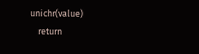unichr(value)
    return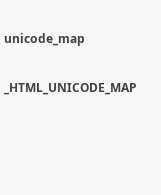unicode_map

_HTML_UNICODE_MAP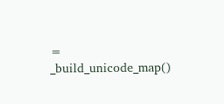= _build_unicode_map()